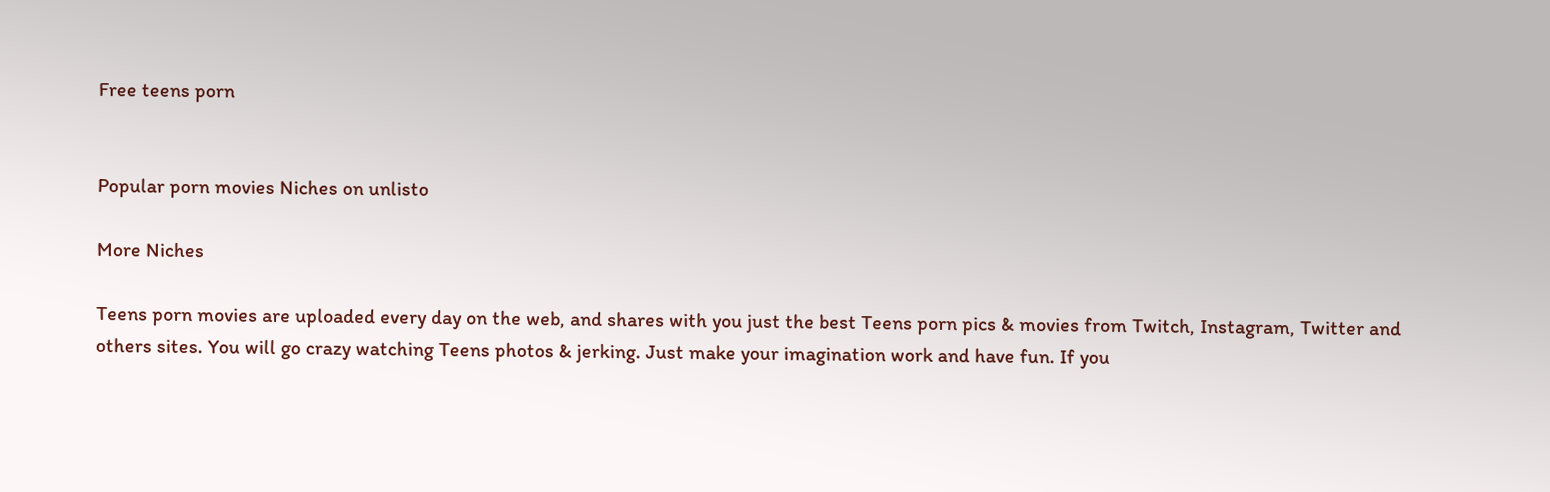Free teens porn


Popular porn movies Niches on unlisto

More Niches

Teens porn movies are uploaded every day on the web, and shares with you just the best Teens porn pics & movies from Twitch, Instagram, Twitter and others sites. You will go crazy watching Teens photos & jerking. Just make your imagination work and have fun. If you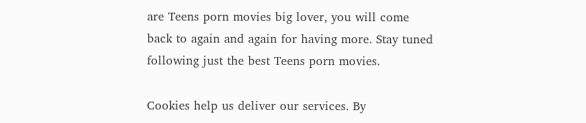are Teens porn movies big lover, you will come back to again and again for having more. Stay tuned following just the best Teens porn movies.

Cookies help us deliver our services. By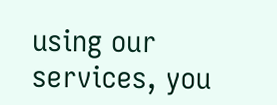using our services, you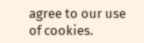agree to our use of cookies.